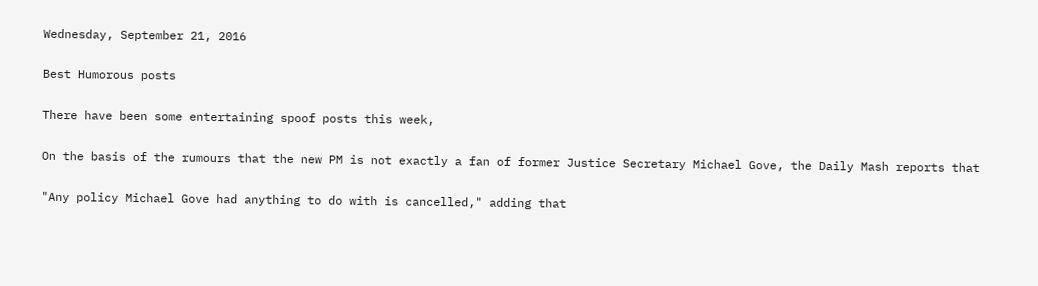Wednesday, September 21, 2016

Best Humorous posts

There have been some entertaining spoof posts this week,

On the basis of the rumours that the new PM is not exactly a fan of former Justice Secretary Michael Gove, the Daily Mash reports that

"Any policy Michael Gove had anything to do with is cancelled," adding that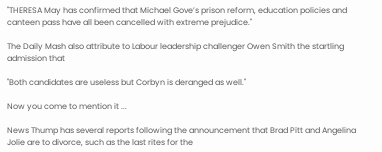"THERESA May has confirmed that Michael Gove’s prison reform, education policies and canteen pass have all been cancelled with extreme prejudice."

The Daily Mash also attribute to Labour leadership challenger Owen Smith the startling admission that

"Both candidates are useless but Corbyn is deranged as well."

Now you come to mention it ...

News Thump has several reports following the announcement that Brad Pitt and Angelina Jolie are to divorce, such as the last rites for the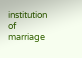institution of marriage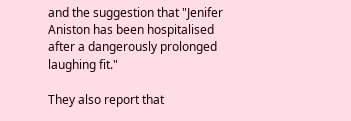and the suggestion that "Jenifer Aniston has been hospitalised after a dangerously prolonged laughing fit."

They also report that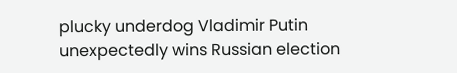plucky underdog Vladimir Putin unexpectedly wins Russian election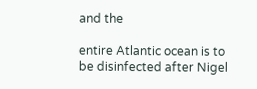and the

entire Atlantic ocean is to be disinfected after Nigel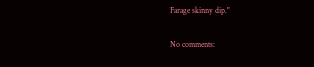Farage skinny dip."

No comments: